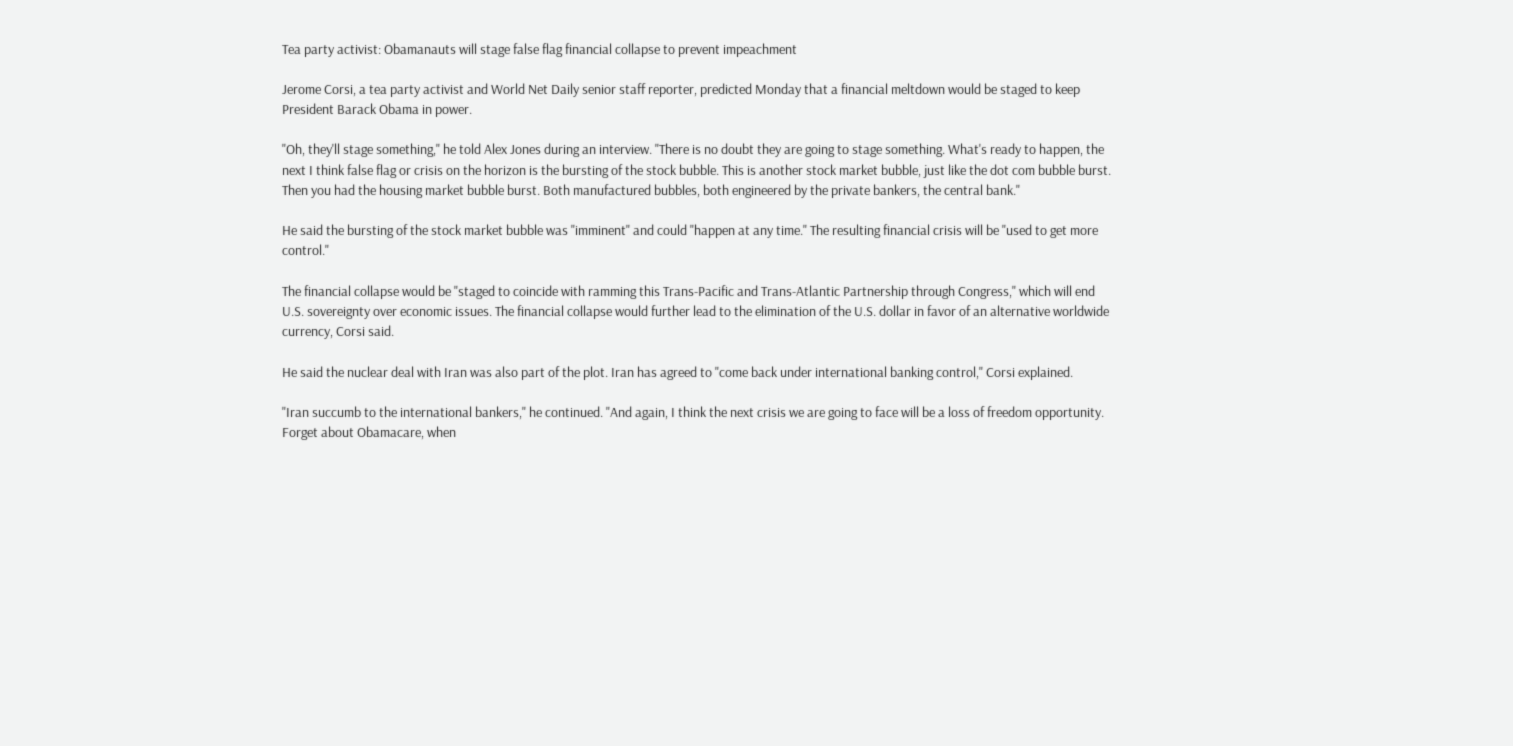Tea party activist: Obamanauts will stage false flag financial collapse to prevent impeachment

Jerome Corsi, a tea party activist and World Net Daily senior staff reporter, predicted Monday that a financial meltdown would be staged to keep President Barack Obama in power.

"Oh, they'll stage something," he told Alex Jones during an interview. "There is no doubt they are going to stage something. What's ready to happen, the next I think false flag or crisis on the horizon is the bursting of the stock bubble. This is another stock market bubble, just like the dot com bubble burst. Then you had the housing market bubble burst. Both manufactured bubbles, both engineered by the private bankers, the central bank."

He said the bursting of the stock market bubble was "imminent" and could "happen at any time." The resulting financial crisis will be "used to get more control."

The financial collapse would be "staged to coincide with ramming this Trans-Pacific and Trans-Atlantic Partnership through Congress," which will end U.S. sovereignty over economic issues. The financial collapse would further lead to the elimination of the U.S. dollar in favor of an alternative worldwide currency, Corsi said.

He said the nuclear deal with Iran was also part of the plot. Iran has agreed to "come back under international banking control," Corsi explained.

"Iran succumb to the international bankers," he continued. "And again, I think the next crisis we are going to face will be a loss of freedom opportunity. Forget about Obamacare, when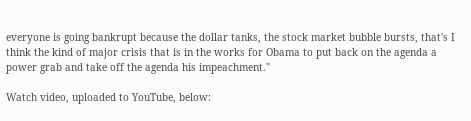everyone is going bankrupt because the dollar tanks, the stock market bubble bursts, that's I think the kind of major crisis that is in the works for Obama to put back on the agenda a power grab and take off the agenda his impeachment."

Watch video, uploaded to YouTube, below: